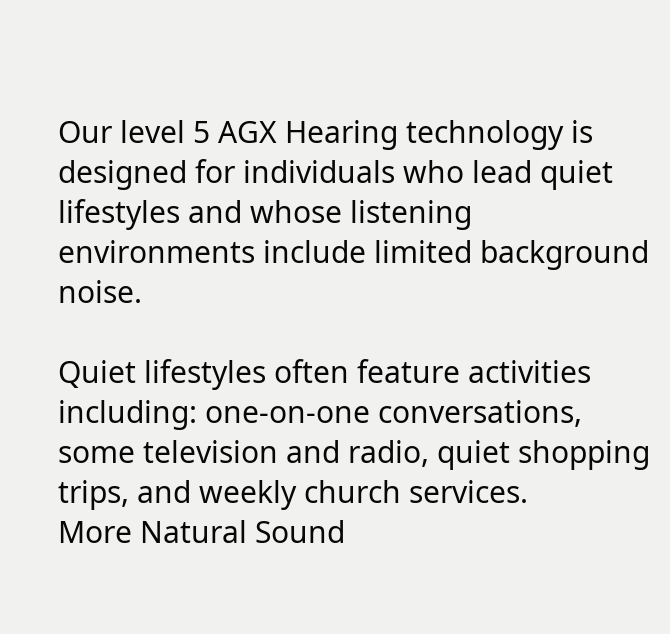Our level 5 AGX Hearing technology is designed for individuals who lead quiet lifestyles and whose listening environments include limited background noise.

Quiet lifestyles often feature activities including: one-on-one conversations, some television and radio, quiet shopping trips, and weekly church services.
More Natural Sound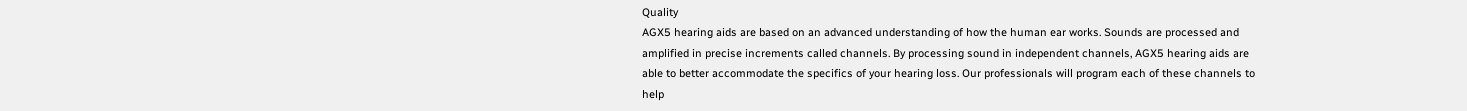Quality
AGX5 hearing aids are based on an advanced understanding of how the human ear works. Sounds are processed and amplified in precise increments called channels. By processing sound in independent channels, AGX5 hearing aids are able to better accommodate the specifics of your hearing loss. Our professionals will program each of these channels to help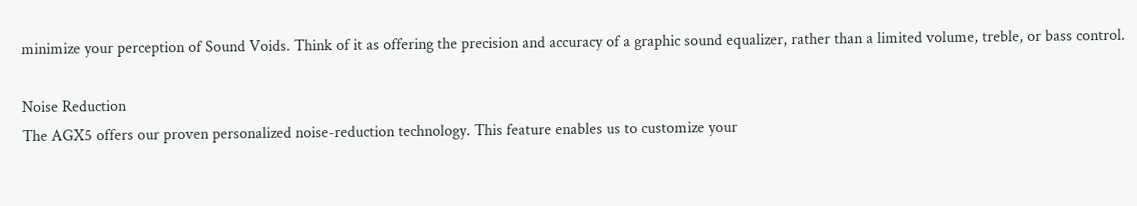minimize your perception of Sound Voids. Think of it as offering the precision and accuracy of a graphic sound equalizer, rather than a limited volume, treble, or bass control.

Noise Reduction
The AGX5 offers our proven personalized noise-reduction technology. This feature enables us to customize your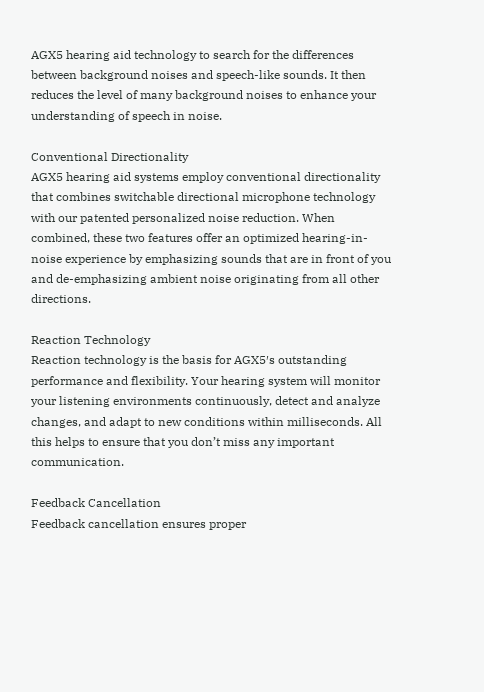AGX5 hearing aid technology to search for the differences between background noises and speech-like sounds. It then reduces the level of many background noises to enhance your understanding of speech in noise.

Conventional Directionality
AGX5 hearing aid systems employ conventional directionality that combines switchable directional microphone technology with our patented personalized noise reduction. When combined, these two features offer an optimized hearing-in-noise experience by emphasizing sounds that are in front of you and de-emphasizing ambient noise originating from all other directions.

Reaction Technology
Reaction technology is the basis for AGX5′s outstanding performance and flexibility. Your hearing system will monitor your listening environments continuously, detect and analyze changes, and adapt to new conditions within milliseconds. All this helps to ensure that you don’t miss any important communication.

Feedback Cancellation
Feedback cancellation ensures proper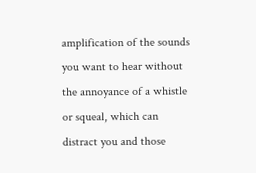amplification of the sounds you want to hear without the annoyance of a whistle or squeal, which can distract you and those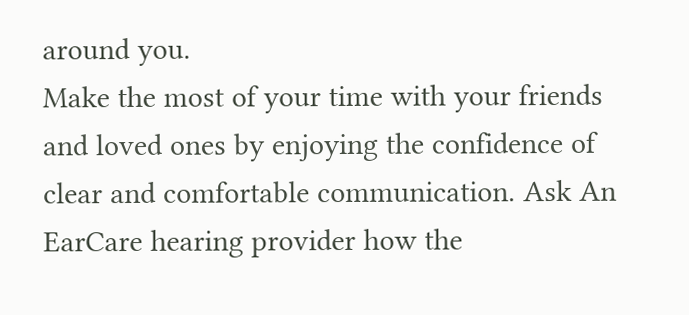around you.
Make the most of your time with your friends and loved ones by enjoying the confidence of clear and comfortable communication. Ask An EarCare hearing provider how the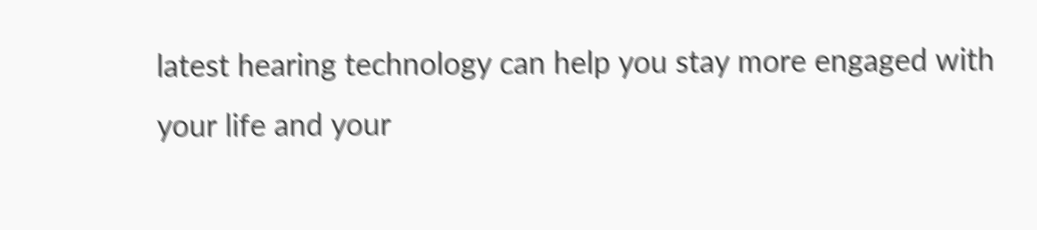latest hearing technology can help you stay more engaged with your life and your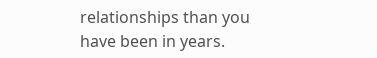relationships than you have been in years.